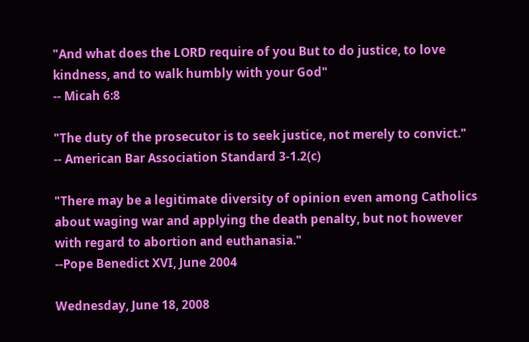"And what does the LORD require of you But to do justice, to love kindness, and to walk humbly with your God"
-- Micah 6:8

"The duty of the prosecutor is to seek justice, not merely to convict."
-- American Bar Association Standard 3-1.2(c)

"There may be a legitimate diversity of opinion even among Catholics about waging war and applying the death penalty, but not however with regard to abortion and euthanasia."
--Pope Benedict XVI, June 2004

Wednesday, June 18, 2008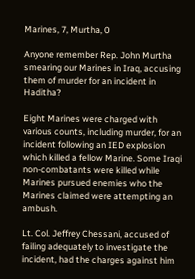Marines, 7, Murtha, 0

Anyone remember Rep. John Murtha smearing our Marines in Iraq, accusing them of murder for an incident in Haditha?

Eight Marines were charged with various counts, including murder, for an incident following an IED explosion which killed a fellow Marine. Some Iraqi non-combatants were killed while Marines pursued enemies who the Marines claimed were attempting an ambush.

Lt. Col. Jeffrey Chessani, accused of failing adequately to investigate the incident, had the charges against him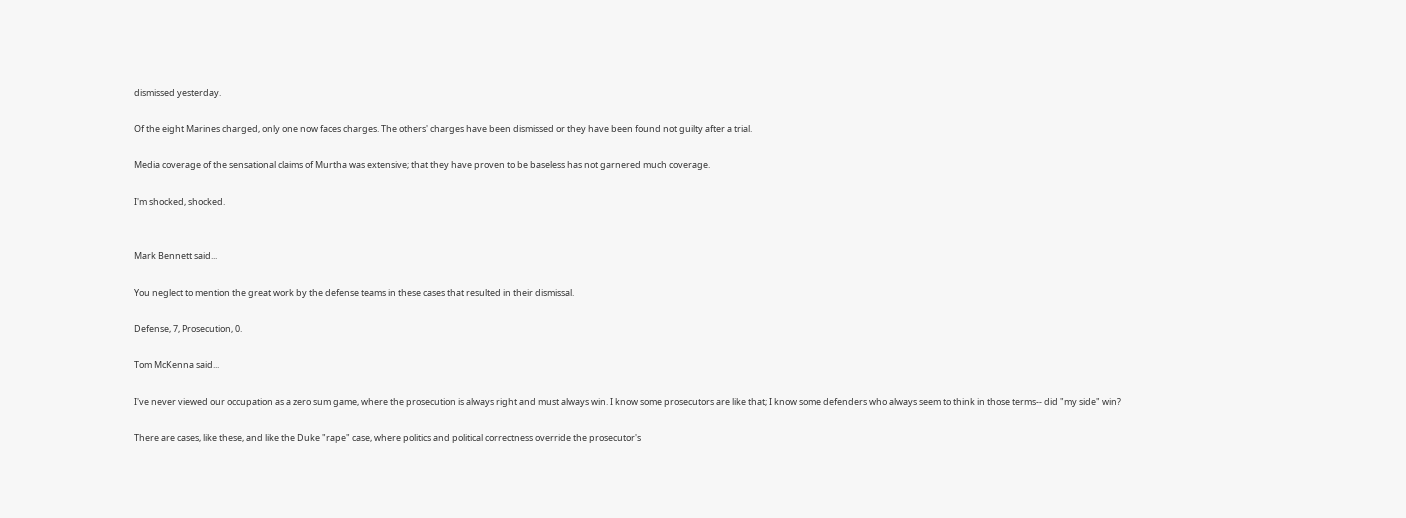dismissed yesterday.

Of the eight Marines charged, only one now faces charges. The others' charges have been dismissed or they have been found not guilty after a trial.

Media coverage of the sensational claims of Murtha was extensive; that they have proven to be baseless has not garnered much coverage.

I'm shocked, shocked.


Mark Bennett said...

You neglect to mention the great work by the defense teams in these cases that resulted in their dismissal.

Defense, 7, Prosecution, 0.

Tom McKenna said...

I've never viewed our occupation as a zero sum game, where the prosecution is always right and must always win. I know some prosecutors are like that; I know some defenders who always seem to think in those terms-- did "my side" win?

There are cases, like these, and like the Duke "rape" case, where politics and political correctness override the prosecutor's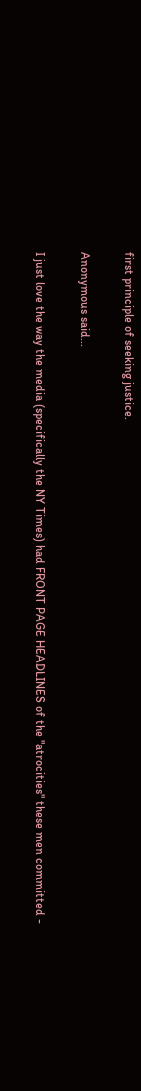first principle of seeking justice.

Anonymous said...

I just love the way the media (specifically the NY Times) had FRONT PAGE HEADLINES of the "atrocities" these men committed -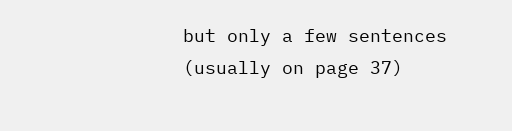but only a few sentences (usually on page 37)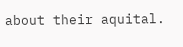about their aquital.